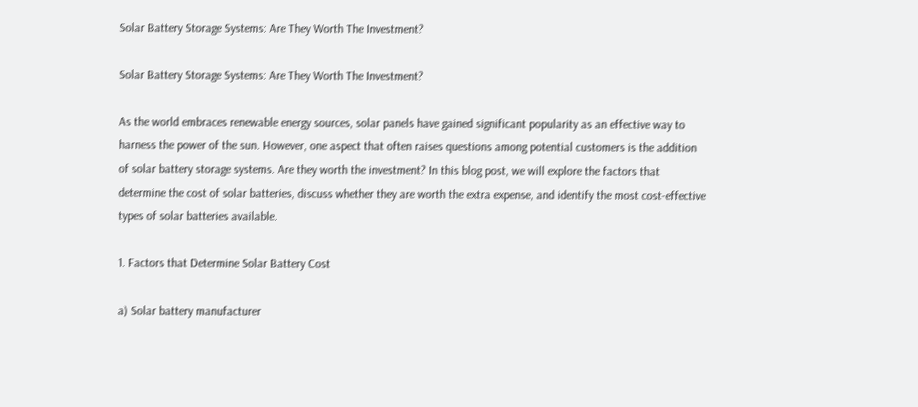Solar Battery Storage Systems: Are They Worth The Investment?

Solar Battery Storage Systems: Are They Worth The Investment?

As the world embraces renewable energy sources, solar panels have gained significant popularity as an effective way to harness the power of the sun. However, one aspect that often raises questions among potential customers is the addition of solar battery storage systems. Are they worth the investment? In this blog post, we will explore the factors that determine the cost of solar batteries, discuss whether they are worth the extra expense, and identify the most cost-effective types of solar batteries available.

1. Factors that Determine Solar Battery Cost

a) Solar battery manufacturer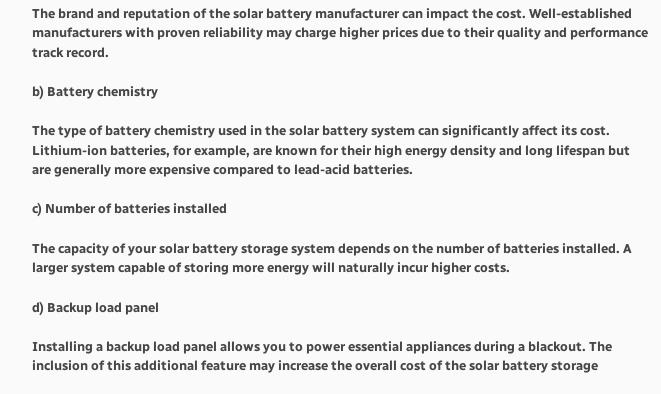The brand and reputation of the solar battery manufacturer can impact the cost. Well-established manufacturers with proven reliability may charge higher prices due to their quality and performance track record.

b) Battery chemistry

The type of battery chemistry used in the solar battery system can significantly affect its cost. Lithium-ion batteries, for example, are known for their high energy density and long lifespan but are generally more expensive compared to lead-acid batteries.

c) Number of batteries installed

The capacity of your solar battery storage system depends on the number of batteries installed. A larger system capable of storing more energy will naturally incur higher costs.

d) Backup load panel

Installing a backup load panel allows you to power essential appliances during a blackout. The inclusion of this additional feature may increase the overall cost of the solar battery storage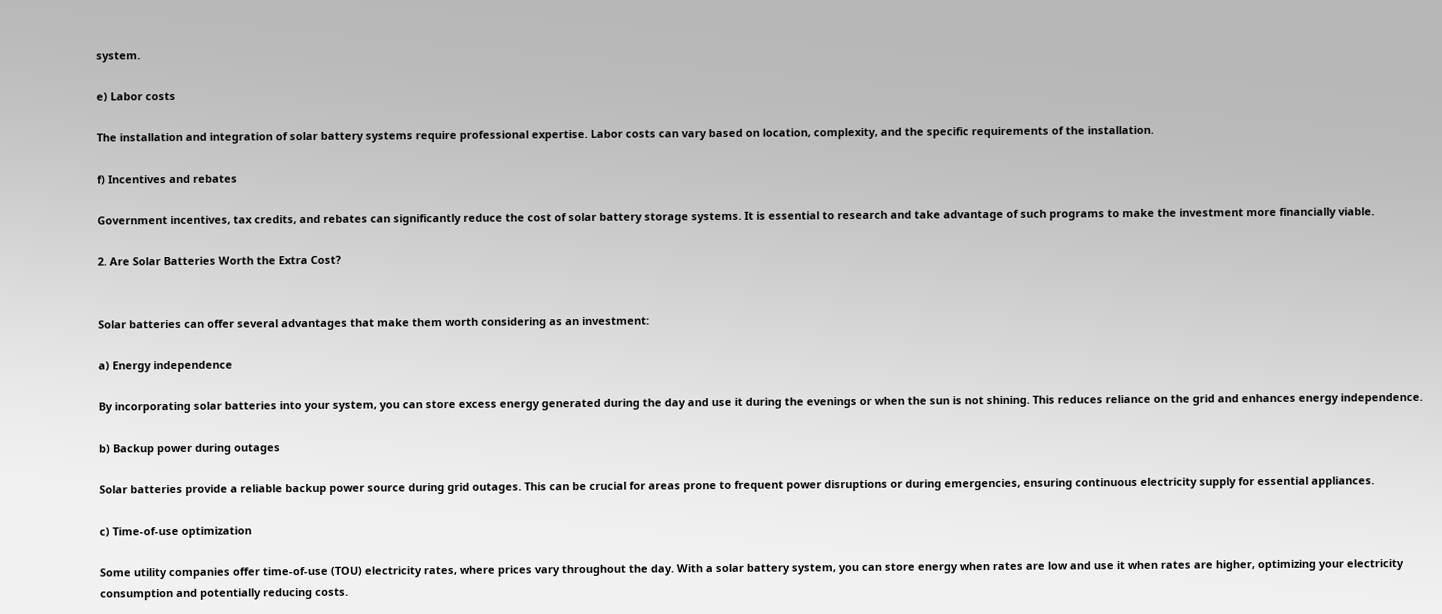system.

e) Labor costs

The installation and integration of solar battery systems require professional expertise. Labor costs can vary based on location, complexity, and the specific requirements of the installation.

f) Incentives and rebates

Government incentives, tax credits, and rebates can significantly reduce the cost of solar battery storage systems. It is essential to research and take advantage of such programs to make the investment more financially viable.

2. Are Solar Batteries Worth the Extra Cost?


Solar batteries can offer several advantages that make them worth considering as an investment:

a) Energy independence

By incorporating solar batteries into your system, you can store excess energy generated during the day and use it during the evenings or when the sun is not shining. This reduces reliance on the grid and enhances energy independence.

b) Backup power during outages

Solar batteries provide a reliable backup power source during grid outages. This can be crucial for areas prone to frequent power disruptions or during emergencies, ensuring continuous electricity supply for essential appliances.

c) Time-of-use optimization

Some utility companies offer time-of-use (TOU) electricity rates, where prices vary throughout the day. With a solar battery system, you can store energy when rates are low and use it when rates are higher, optimizing your electricity consumption and potentially reducing costs.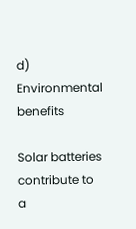d) Environmental benefits

Solar batteries contribute to a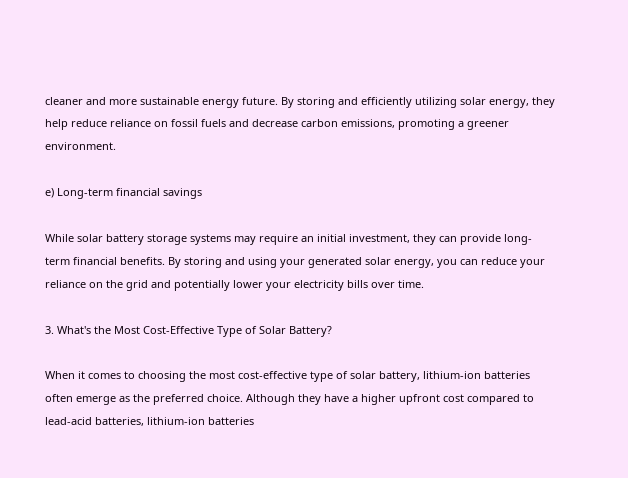cleaner and more sustainable energy future. By storing and efficiently utilizing solar energy, they help reduce reliance on fossil fuels and decrease carbon emissions, promoting a greener environment.

e) Long-term financial savings

While solar battery storage systems may require an initial investment, they can provide long-term financial benefits. By storing and using your generated solar energy, you can reduce your reliance on the grid and potentially lower your electricity bills over time.

3. What's the Most Cost-Effective Type of Solar Battery?

When it comes to choosing the most cost-effective type of solar battery, lithium-ion batteries often emerge as the preferred choice. Although they have a higher upfront cost compared to lead-acid batteries, lithium-ion batteries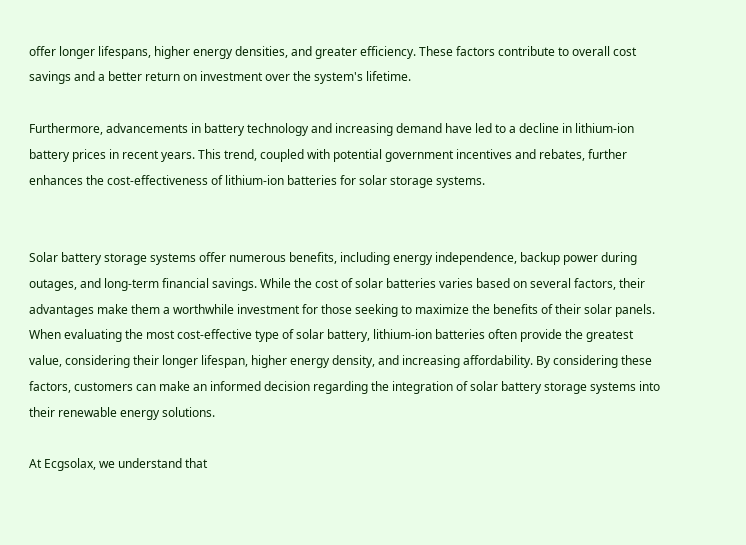offer longer lifespans, higher energy densities, and greater efficiency. These factors contribute to overall cost savings and a better return on investment over the system's lifetime.

Furthermore, advancements in battery technology and increasing demand have led to a decline in lithium-ion battery prices in recent years. This trend, coupled with potential government incentives and rebates, further enhances the cost-effectiveness of lithium-ion batteries for solar storage systems.


Solar battery storage systems offer numerous benefits, including energy independence, backup power during outages, and long-term financial savings. While the cost of solar batteries varies based on several factors, their advantages make them a worthwhile investment for those seeking to maximize the benefits of their solar panels. When evaluating the most cost-effective type of solar battery, lithium-ion batteries often provide the greatest value, considering their longer lifespan, higher energy density, and increasing affordability. By considering these factors, customers can make an informed decision regarding the integration of solar battery storage systems into their renewable energy solutions.

At Ecgsolax, we understand that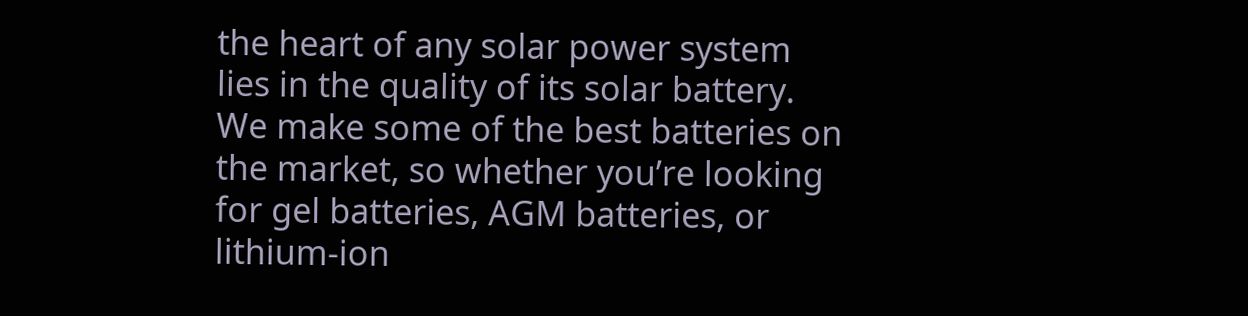the heart of any solar power system lies in the quality of its solar battery. We make some of the best batteries on the market, so whether you’re looking for gel batteries, AGM batteries, or lithium-ion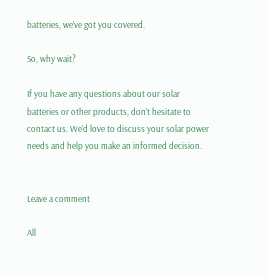batteries, we’ve got you covered.

So, why wait?

If you have any questions about our solar batteries or other products, don’t hesitate to contact us. We’d love to discuss your solar power needs and help you make an informed decision.


Leave a comment

All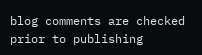blog comments are checked prior to publishing